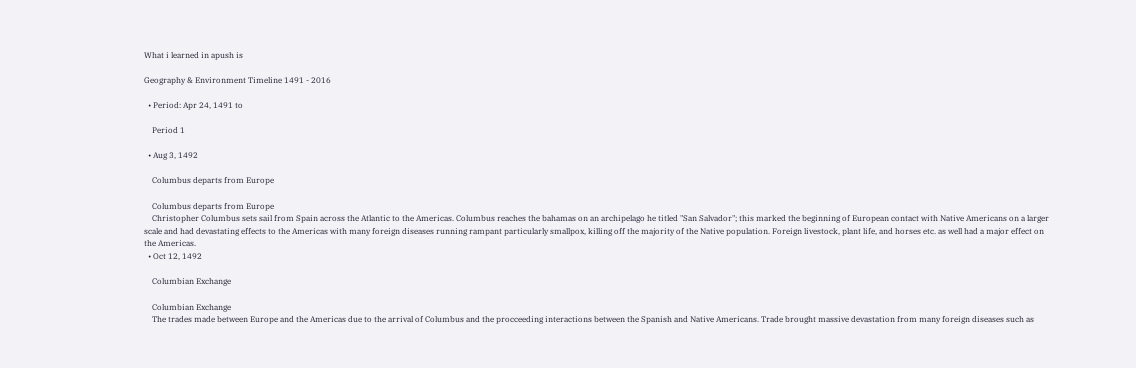What i learned in apush is

Geography & Environment Timeline 1491 - 2016

  • Period: Apr 24, 1491 to

    Period 1

  • Aug 3, 1492

    Columbus departs from Europe

    Columbus departs from Europe
    Christopher Columbus sets sail from Spain across the Atlantic to the Americas. Columbus reaches the bahamas on an archipelago he titled "San Salvador"; this marked the beginning of European contact with Native Americans on a larger scale and had devastating effects to the Americas with many foreign diseases running rampant particularly smallpox, killing off the majority of the Native population. Foreign livestock, plant life, and horses etc. as well had a major effect on the Americas.
  • Oct 12, 1492

    Columbian Exchange

    Columbian Exchange
    The trades made between Europe and the Americas due to the arrival of Columbus and the procceeding interactions between the Spanish and Native Americans. Trade brought massive devastation from many foreign diseases such as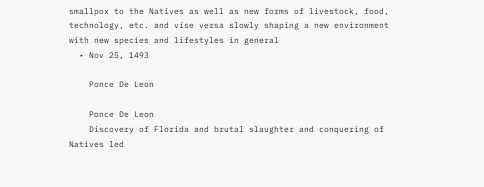smallpox to the Natives as well as new forms of livestock, food, technology, etc. and vise versa slowly shaping a new environment with new species and lifestyles in general
  • Nov 25, 1493

    Ponce De Leon

    Ponce De Leon
    Discovery of Florida and brutal slaughter and conquering of Natives led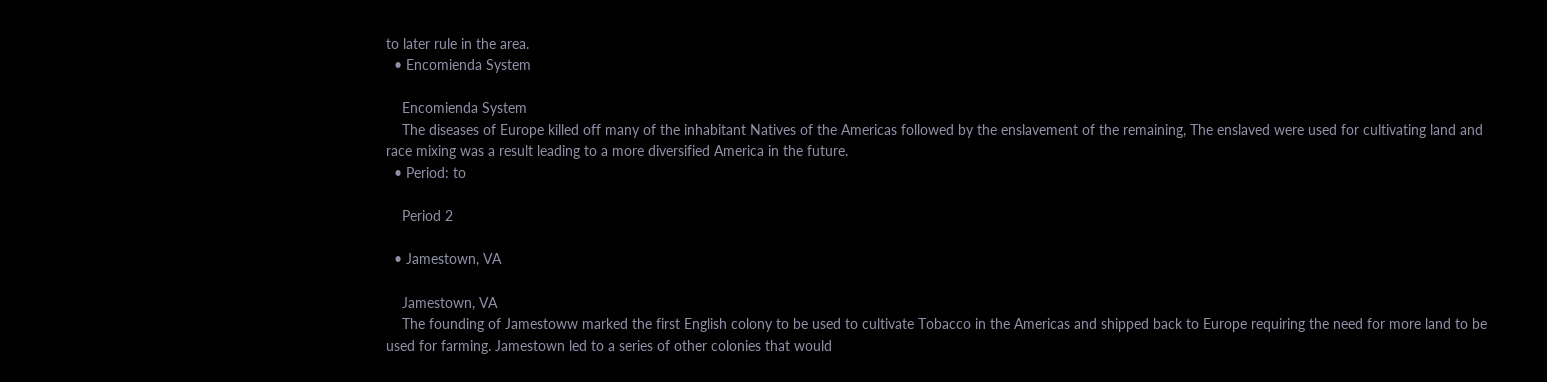to later rule in the area.
  • Encomienda System

    Encomienda System
    The diseases of Europe killed off many of the inhabitant Natives of the Americas followed by the enslavement of the remaining, The enslaved were used for cultivating land and race mixing was a result leading to a more diversified America in the future.
  • Period: to

    Period 2

  • Jamestown, VA

    Jamestown, VA
    The founding of Jamestoww marked the first English colony to be used to cultivate Tobacco in the Americas and shipped back to Europe requiring the need for more land to be used for farming. Jamestown led to a series of other colonies that would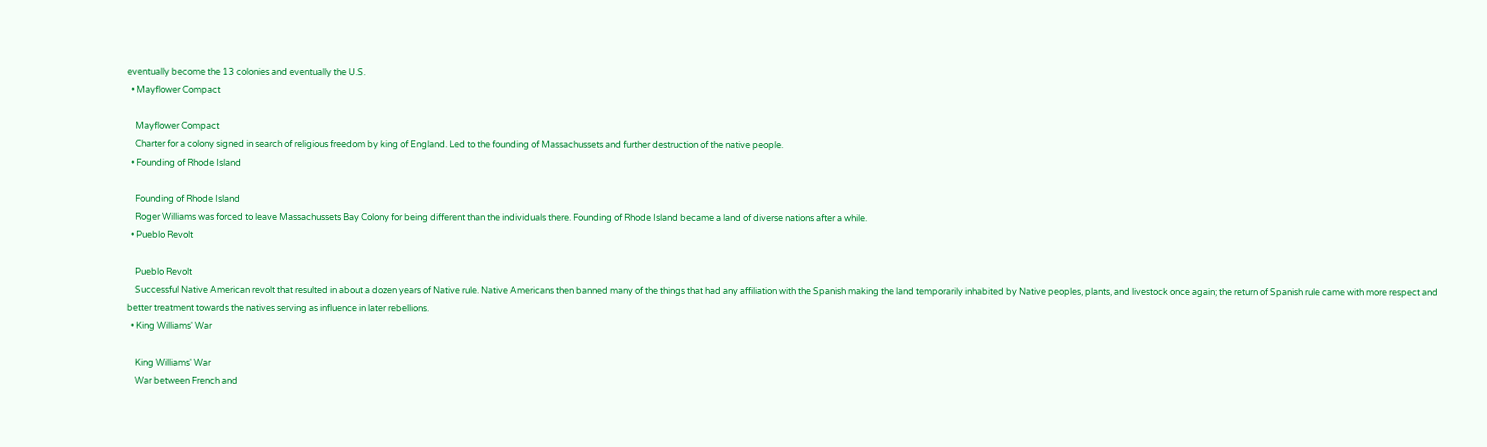eventually become the 13 colonies and eventually the U.S.
  • Mayflower Compact

    Mayflower Compact
    Charter for a colony signed in search of religious freedom by king of England. Led to the founding of Massachussets and further destruction of the native people.
  • Founding of Rhode Island

    Founding of Rhode Island
    Roger Williams was forced to leave Massachussets Bay Colony for being different than the individuals there. Founding of Rhode Island became a land of diverse nations after a while.
  • Pueblo Revolt

    Pueblo Revolt
    Successful Native American revolt that resulted in about a dozen years of Native rule. Native Americans then banned many of the things that had any affiliation with the Spanish making the land temporarily inhabited by Native peoples, plants, and livestock once again; the return of Spanish rule came with more respect and better treatment towards the natives serving as influence in later rebellions.
  • King Williams' War

    King Williams' War
    War between French and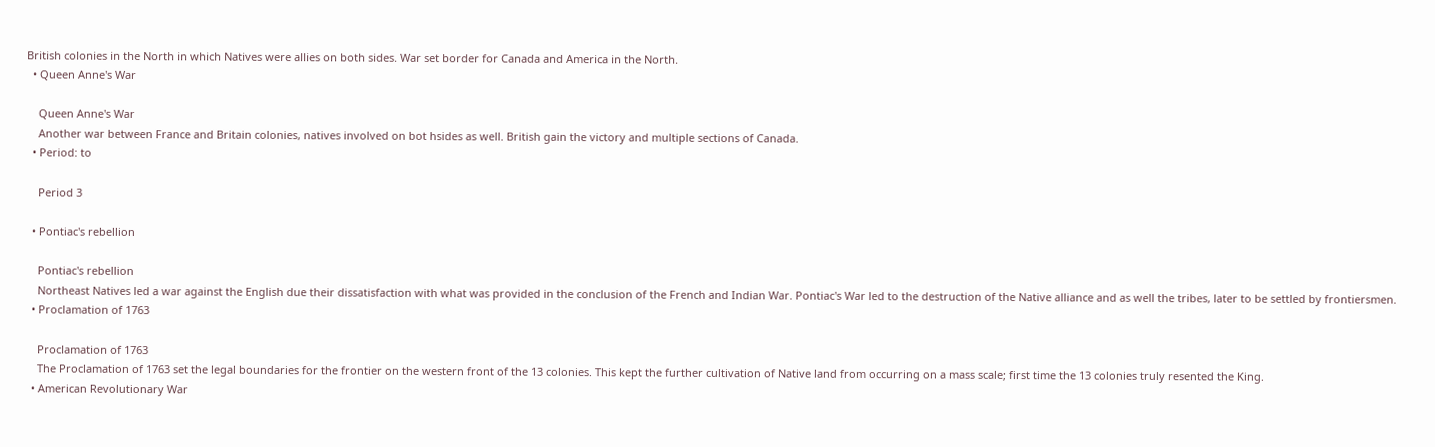British colonies in the North in which Natives were allies on both sides. War set border for Canada and America in the North.
  • Queen Anne's War

    Queen Anne's War
    Another war between France and Britain colonies, natives involved on bot hsides as well. British gain the victory and multiple sections of Canada.
  • Period: to

    Period 3

  • Pontiac's rebellion

    Pontiac's rebellion
    Northeast Natives led a war against the English due their dissatisfaction with what was provided in the conclusion of the French and Indian War. Pontiac's War led to the destruction of the Native alliance and as well the tribes, later to be settled by frontiersmen.
  • Proclamation of 1763

    Proclamation of 1763
    The Proclamation of 1763 set the legal boundaries for the frontier on the western front of the 13 colonies. This kept the further cultivation of Native land from occurring on a mass scale; first time the 13 colonies truly resented the King.
  • American Revolutionary War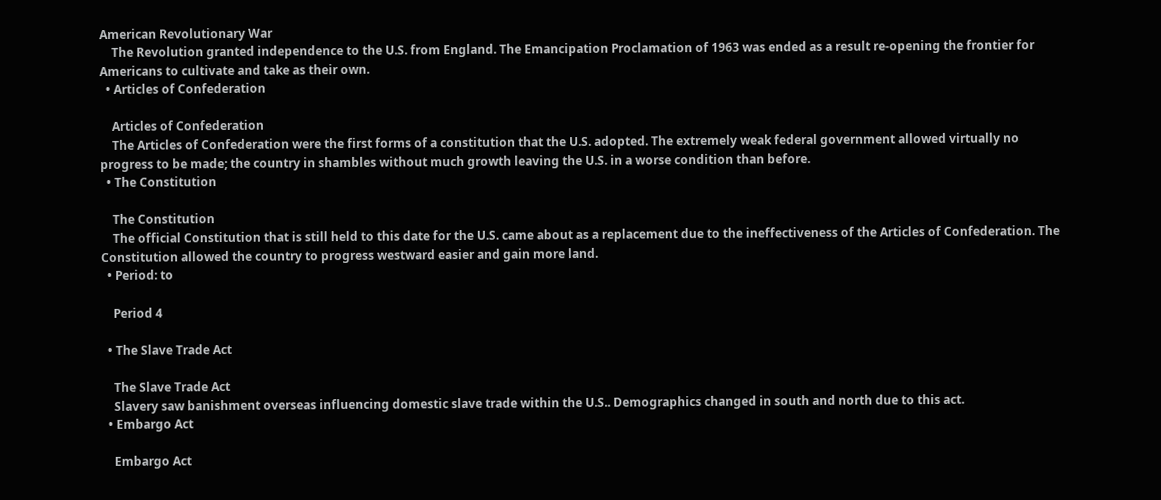American Revolutionary War
    The Revolution granted independence to the U.S. from England. The Emancipation Proclamation of 1963 was ended as a result re-opening the frontier for Americans to cultivate and take as their own.
  • Articles of Confederation

    Articles of Confederation
    The Articles of Confederation were the first forms of a constitution that the U.S. adopted. The extremely weak federal government allowed virtually no progress to be made; the country in shambles without much growth leaving the U.S. in a worse condition than before.
  • The Constitution

    The Constitution
    The official Constitution that is still held to this date for the U.S. came about as a replacement due to the ineffectiveness of the Articles of Confederation. The Constitution allowed the country to progress westward easier and gain more land.
  • Period: to

    Period 4

  • The Slave Trade Act

    The Slave Trade Act
    Slavery saw banishment overseas influencing domestic slave trade within the U.S.. Demographics changed in south and north due to this act.
  • Embargo Act

    Embargo Act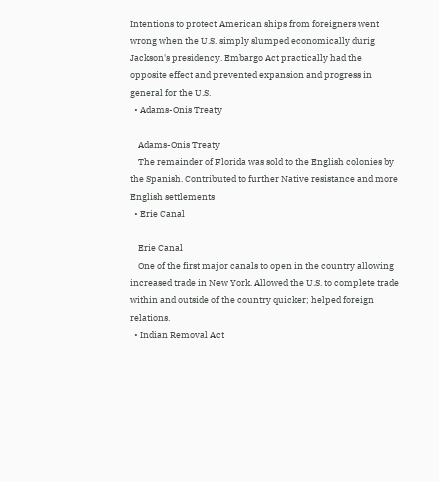Intentions to protect American ships from foreigners went wrong when the U.S. simply slumped economically durig Jackson's presidency. Embargo Act practically had the opposite effect and prevented expansion and progress in general for the U.S.
  • Adams-Onis Treaty

    Adams-Onis Treaty
    The remainder of Florida was sold to the English colonies by the Spanish. Contributed to further Native resistance and more English settlements
  • Erie Canal

    Erie Canal
    One of the first major canals to open in the country allowing increased trade in New York. Allowed the U.S. to complete trade within and outside of the country quicker; helped foreign relations.
  • Indian Removal Act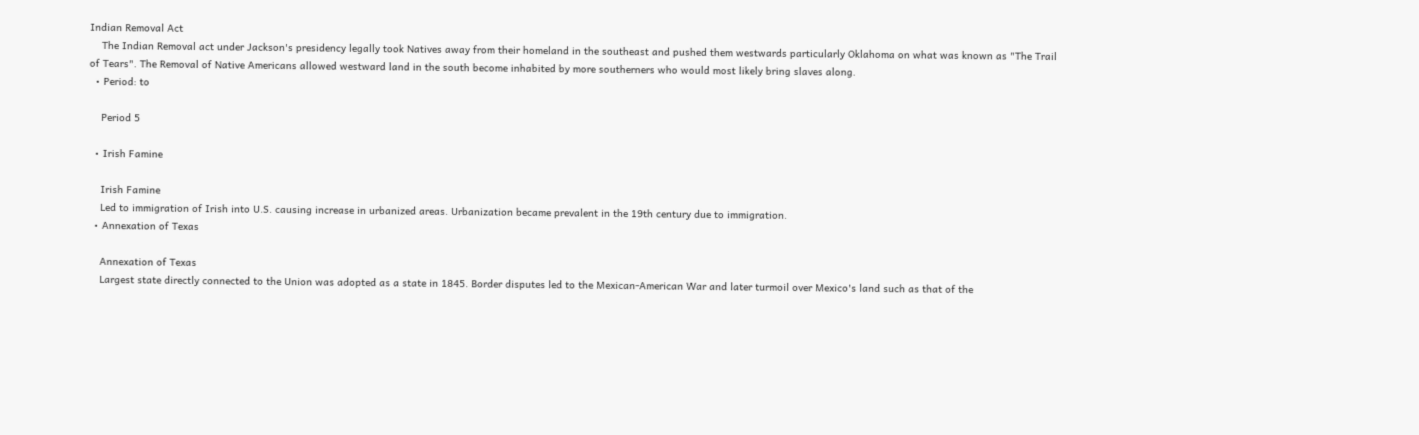Indian Removal Act
    The Indian Removal act under Jackson's presidency legally took Natives away from their homeland in the southeast and pushed them westwards particularly Oklahoma on what was known as "The Trail of Tears". The Removal of Native Americans allowed westward land in the south become inhabited by more southerners who would most likely bring slaves along.
  • Period: to

    Period 5

  • Irish Famine

    Irish Famine
    Led to immigration of Irish into U.S. causing increase in urbanized areas. Urbanization became prevalent in the 19th century due to immigration.
  • Annexation of Texas

    Annexation of Texas
    Largest state directly connected to the Union was adopted as a state in 1845. Border disputes led to the Mexican-American War and later turmoil over Mexico's land such as that of the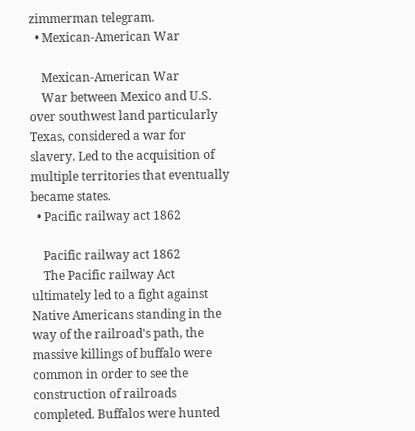zimmerman telegram.
  • Mexican-American War

    Mexican-American War
    War between Mexico and U.S. over southwest land particularly Texas, considered a war for slavery. Led to the acquisition of multiple territories that eventually became states.
  • Pacific railway act 1862

    Pacific railway act 1862
    The Pacific railway Act ultimately led to a fight against Native Americans standing in the way of the railroad's path, the massive killings of buffalo were common in order to see the construction of railroads completed. Buffalos were hunted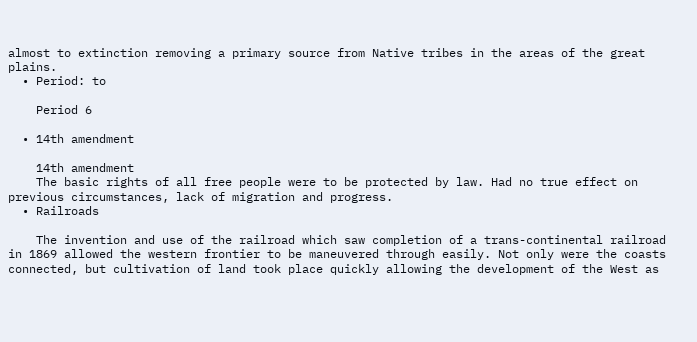almost to extinction removing a primary source from Native tribes in the areas of the great plains.
  • Period: to

    Period 6

  • 14th amendment

    14th amendment
    The basic rights of all free people were to be protected by law. Had no true effect on previous circumstances, lack of migration and progress.
  • Railroads

    The invention and use of the railroad which saw completion of a trans-continental railroad in 1869 allowed the western frontier to be maneuvered through easily. Not only were the coasts connected, but cultivation of land took place quickly allowing the development of the West as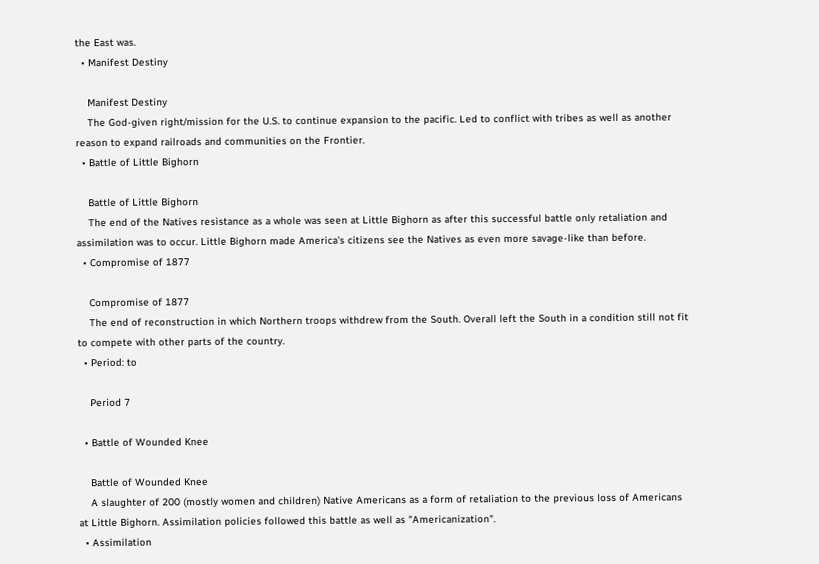the East was.
  • Manifest Destiny

    Manifest Destiny
    The God-given right/mission for the U.S. to continue expansion to the pacific. Led to conflict with tribes as well as another reason to expand railroads and communities on the Frontier.
  • Battle of Little Bighorn

    Battle of Little Bighorn
    The end of the Natives resistance as a whole was seen at Little Bighorn as after this successful battle only retaliation and assimilation was to occur. Little Bighorn made America's citizens see the Natives as even more savage-like than before.
  • Compromise of 1877

    Compromise of 1877
    The end of reconstruction in which Northern troops withdrew from the South. Overall left the South in a condition still not fit to compete with other parts of the country.
  • Period: to

    Period 7

  • Battle of Wounded Knee

    Battle of Wounded Knee
    A slaughter of 200 (mostly women and children) Native Americans as a form of retaliation to the previous loss of Americans at Little Bighorn. Assimilation policies followed this battle as well as "Americanization".
  • Assimilation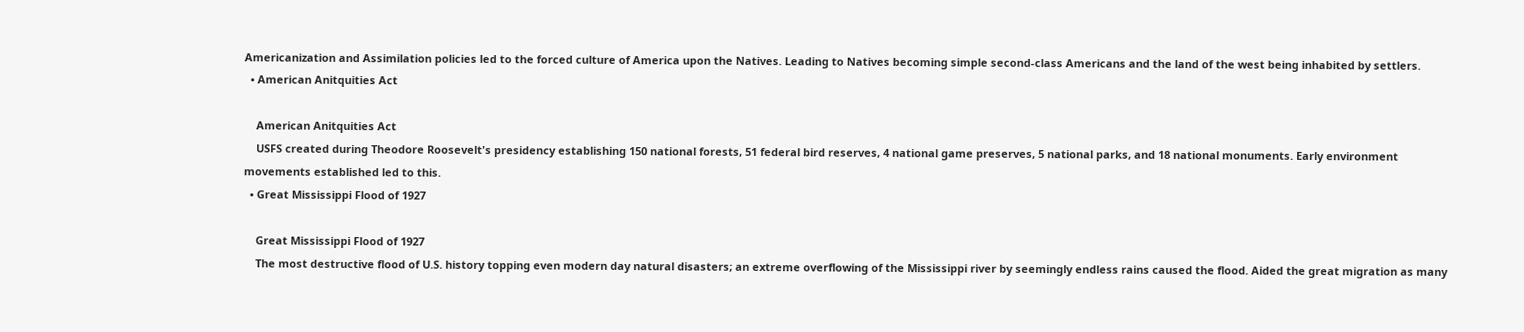Americanization and Assimilation policies led to the forced culture of America upon the Natives. Leading to Natives becoming simple second-class Americans and the land of the west being inhabited by settlers.
  • American Anitquities Act

    American Anitquities Act
    USFS created during Theodore Roosevelt's presidency establishing 150 national forests, 51 federal bird reserves, 4 national game preserves, 5 national parks, and 18 national monuments. Early environment movements established led to this.
  • Great Mississippi Flood of 1927

    Great Mississippi Flood of 1927
    The most destructive flood of U.S. history topping even modern day natural disasters; an extreme overflowing of the Mississippi river by seemingly endless rains caused the flood. Aided the great migration as many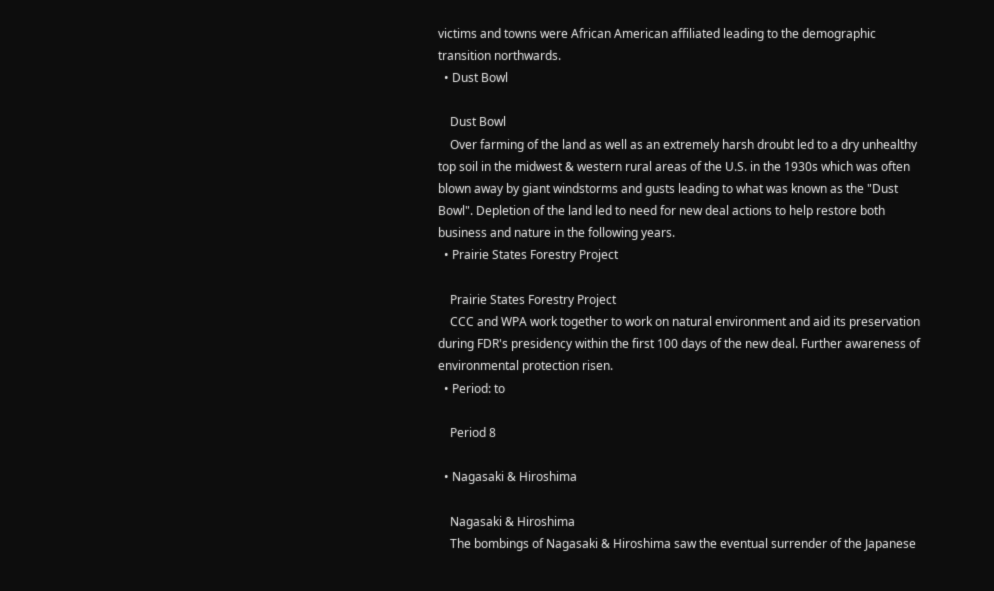victims and towns were African American affiliated leading to the demographic transition northwards.
  • Dust Bowl

    Dust Bowl
    Over farming of the land as well as an extremely harsh droubt led to a dry unhealthy top soil in the midwest & western rural areas of the U.S. in the 1930s which was often blown away by giant windstorms and gusts leading to what was known as the "Dust Bowl". Depletion of the land led to need for new deal actions to help restore both business and nature in the following years.
  • Prairie States Forestry Project

    Prairie States Forestry Project
    CCC and WPA work together to work on natural environment and aid its preservation during FDR's presidency within the first 100 days of the new deal. Further awareness of environmental protection risen.
  • Period: to

    Period 8

  • Nagasaki & Hiroshima

    Nagasaki & Hiroshima
    The bombings of Nagasaki & Hiroshima saw the eventual surrender of the Japanese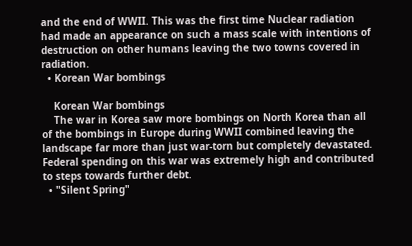and the end of WWII. This was the first time Nuclear radiation had made an appearance on such a mass scale with intentions of destruction on other humans leaving the two towns covered in radiation.
  • Korean War bombings

    Korean War bombings
    The war in Korea saw more bombings on North Korea than all of the bombings in Europe during WWII combined leaving the landscape far more than just war-torn but completely devastated. Federal spending on this war was extremely high and contributed to steps towards further debt.
  • "Silent Spring"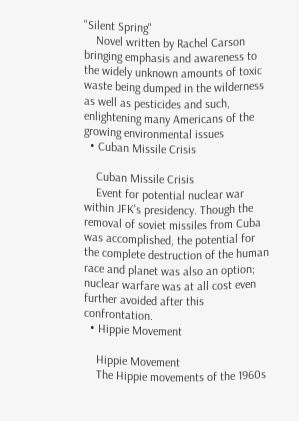"Silent Spring"
    Novel written by Rachel Carson bringing emphasis and awareness to the widely unknown amounts of toxic waste being dumped in the wilderness as well as pesticides and such, enlightening many Americans of the growing environmental issues
  • Cuban Missile Crisis

    Cuban Missile Crisis
    Event for potential nuclear war within JFK's presidency. Though the removal of soviet missiles from Cuba was accomplished, the potential for the complete destruction of the human race and planet was also an option; nuclear warfare was at all cost even further avoided after this confrontation.
  • Hippie Movement

    Hippie Movement
    The Hippie movements of the 1960s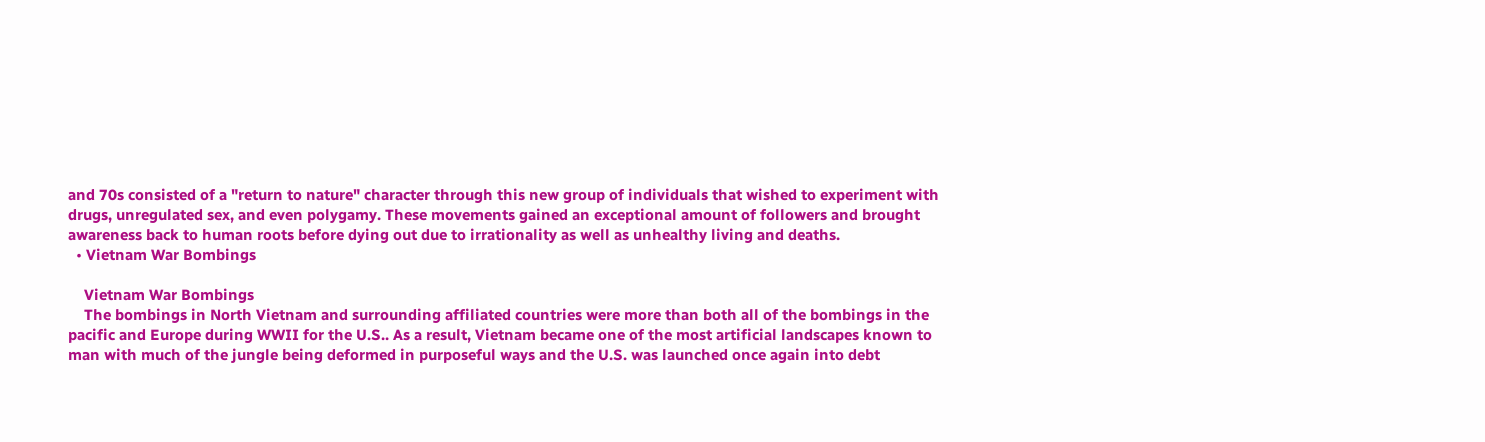and 70s consisted of a "return to nature" character through this new group of individuals that wished to experiment with drugs, unregulated sex, and even polygamy. These movements gained an exceptional amount of followers and brought awareness back to human roots before dying out due to irrationality as well as unhealthy living and deaths.
  • Vietnam War Bombings

    Vietnam War Bombings
    The bombings in North Vietnam and surrounding affiliated countries were more than both all of the bombings in the pacific and Europe during WWII for the U.S.. As a result, Vietnam became one of the most artificial landscapes known to man with much of the jungle being deformed in purposeful ways and the U.S. was launched once again into debt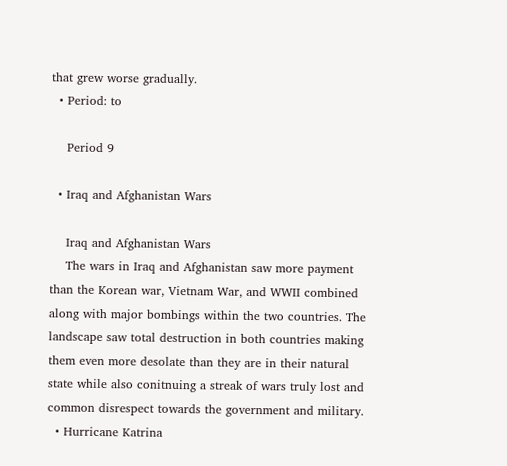that grew worse gradually.
  • Period: to

    Period 9

  • Iraq and Afghanistan Wars

    Iraq and Afghanistan Wars
    The wars in Iraq and Afghanistan saw more payment than the Korean war, Vietnam War, and WWII combined along with major bombings within the two countries. The landscape saw total destruction in both countries making them even more desolate than they are in their natural state while also conitnuing a streak of wars truly lost and common disrespect towards the government and military.
  • Hurricane Katrina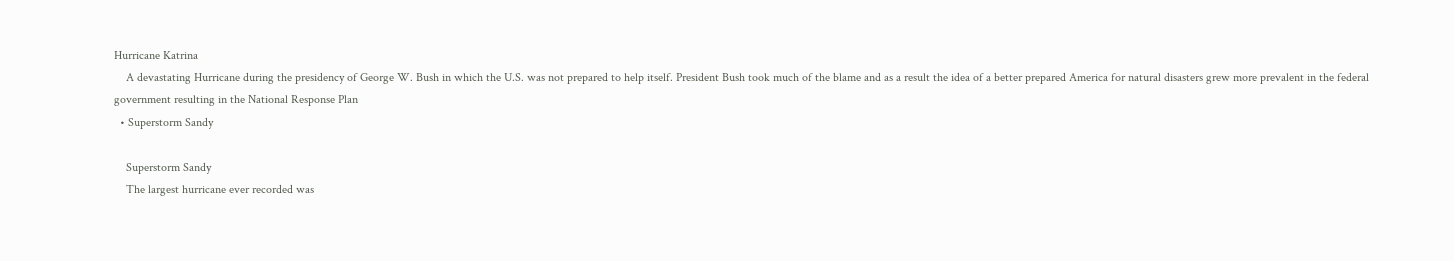Hurricane Katrina
    A devastating Hurricane during the presidency of George W. Bush in which the U.S. was not prepared to help itself. President Bush took much of the blame and as a result the idea of a better prepared America for natural disasters grew more prevalent in the federal government resulting in the National Response Plan
  • Superstorm Sandy

    Superstorm Sandy
    The largest hurricane ever recorded was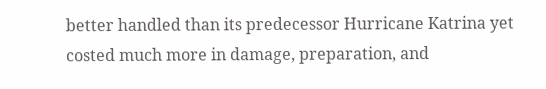better handled than its predecessor Hurricane Katrina yet costed much more in damage, preparation, and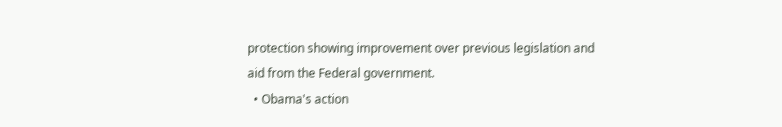protection showing improvement over previous legislation and aid from the Federal government.
  • Obama's action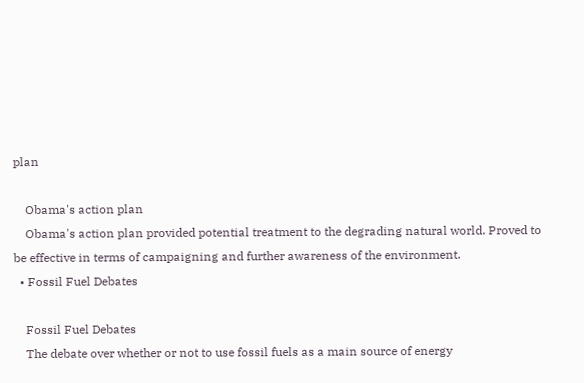plan

    Obama's action plan
    Obama's action plan provided potential treatment to the degrading natural world. Proved to be effective in terms of campaigning and further awareness of the environment.
  • Fossil Fuel Debates

    Fossil Fuel Debates
    The debate over whether or not to use fossil fuels as a main source of energy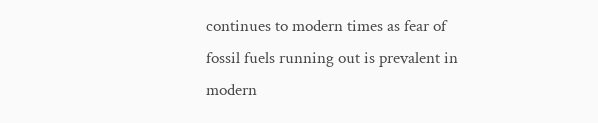continues to modern times as fear of fossil fuels running out is prevalent in modern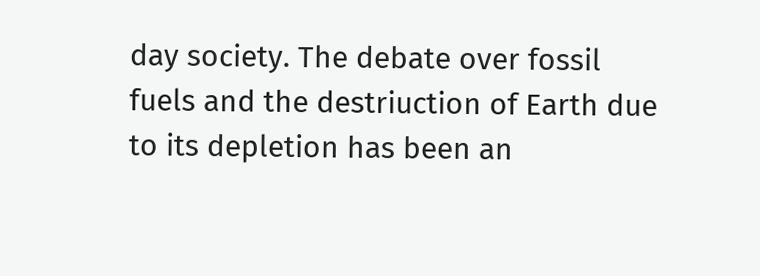day society. The debate over fossil fuels and the destriuction of Earth due to its depletion has been an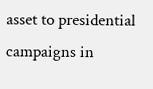asset to presidential campaigns in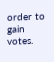order to gain votes.